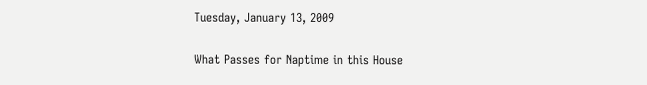Tuesday, January 13, 2009

What Passes for Naptime in this House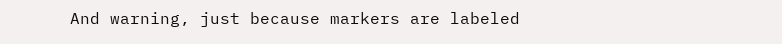And warning, just because markers are labeled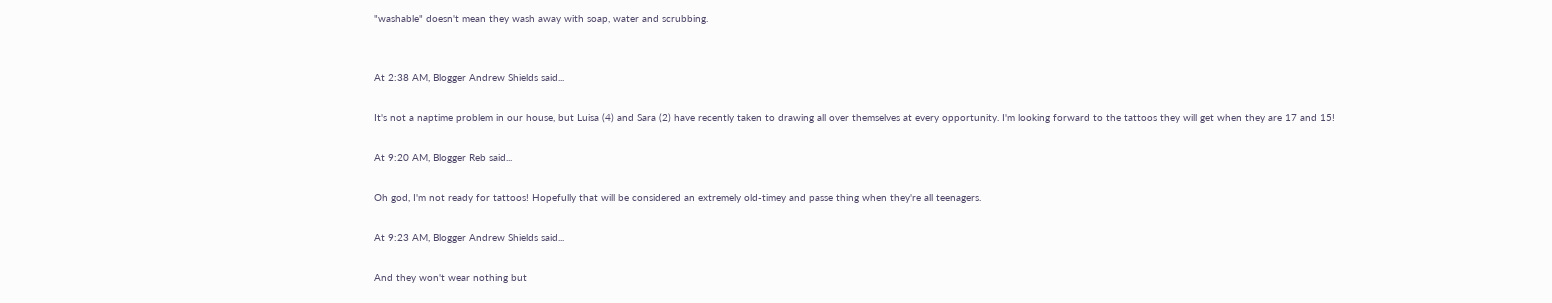"washable" doesn't mean they wash away with soap, water and scrubbing.


At 2:38 AM, Blogger Andrew Shields said...

It's not a naptime problem in our house, but Luisa (4) and Sara (2) have recently taken to drawing all over themselves at every opportunity. I'm looking forward to the tattoos they will get when they are 17 and 15!

At 9:20 AM, Blogger Reb said...

Oh god, I'm not ready for tattoos! Hopefully that will be considered an extremely old-timey and passe thing when they're all teenagers.

At 9:23 AM, Blogger Andrew Shields said...

And they won't wear nothing but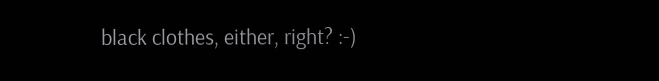black clothes, either, right? :-)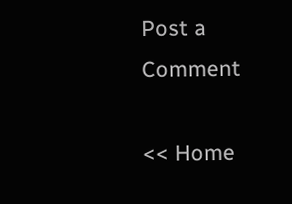Post a Comment

<< Home